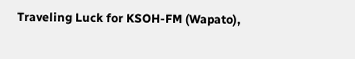Traveling Luck for KSOH-FM (Wapato),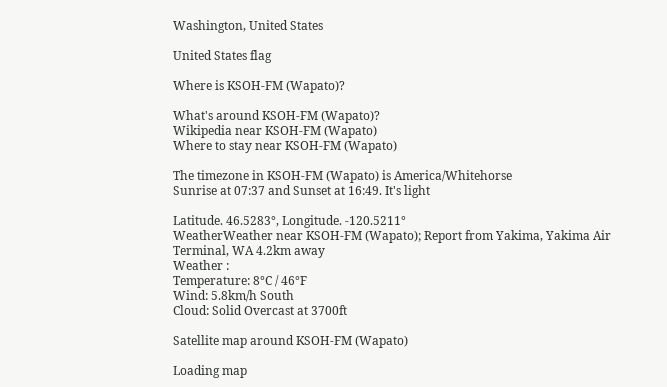Washington, United States

United States flag

Where is KSOH-FM (Wapato)?

What's around KSOH-FM (Wapato)?
Wikipedia near KSOH-FM (Wapato)
Where to stay near KSOH-FM (Wapato)

The timezone in KSOH-FM (Wapato) is America/Whitehorse
Sunrise at 07:37 and Sunset at 16:49. It's light

Latitude. 46.5283°, Longitude. -120.5211°
WeatherWeather near KSOH-FM (Wapato); Report from Yakima, Yakima Air Terminal, WA 4.2km away
Weather :
Temperature: 8°C / 46°F
Wind: 5.8km/h South
Cloud: Solid Overcast at 3700ft

Satellite map around KSOH-FM (Wapato)

Loading map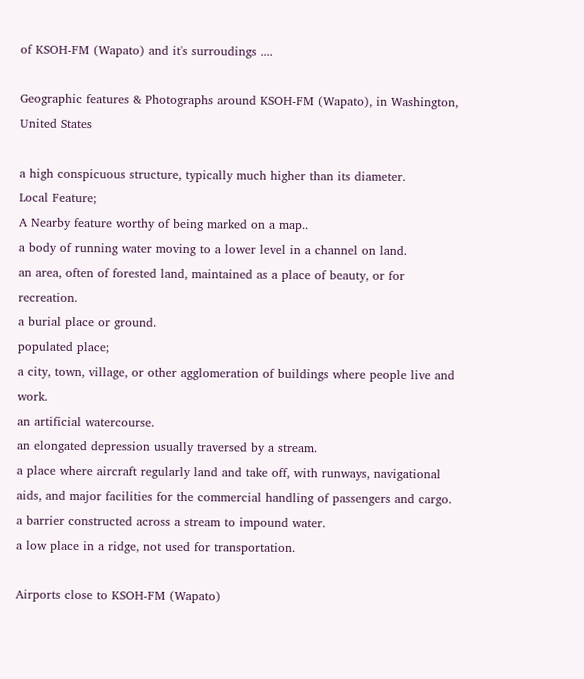of KSOH-FM (Wapato) and it's surroudings ....

Geographic features & Photographs around KSOH-FM (Wapato), in Washington, United States

a high conspicuous structure, typically much higher than its diameter.
Local Feature;
A Nearby feature worthy of being marked on a map..
a body of running water moving to a lower level in a channel on land.
an area, often of forested land, maintained as a place of beauty, or for recreation.
a burial place or ground.
populated place;
a city, town, village, or other agglomeration of buildings where people live and work.
an artificial watercourse.
an elongated depression usually traversed by a stream.
a place where aircraft regularly land and take off, with runways, navigational aids, and major facilities for the commercial handling of passengers and cargo.
a barrier constructed across a stream to impound water.
a low place in a ridge, not used for transportation.

Airports close to KSOH-FM (Wapato)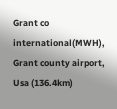Grant co international(MWH), Grant county airport, Usa (136.4km)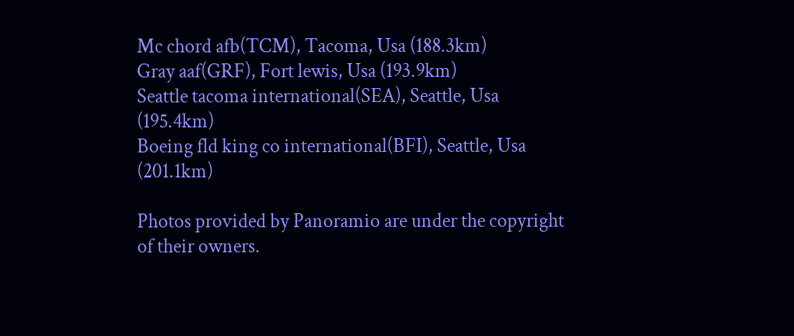Mc chord afb(TCM), Tacoma, Usa (188.3km)
Gray aaf(GRF), Fort lewis, Usa (193.9km)
Seattle tacoma international(SEA), Seattle, Usa (195.4km)
Boeing fld king co international(BFI), Seattle, Usa (201.1km)

Photos provided by Panoramio are under the copyright of their owners.